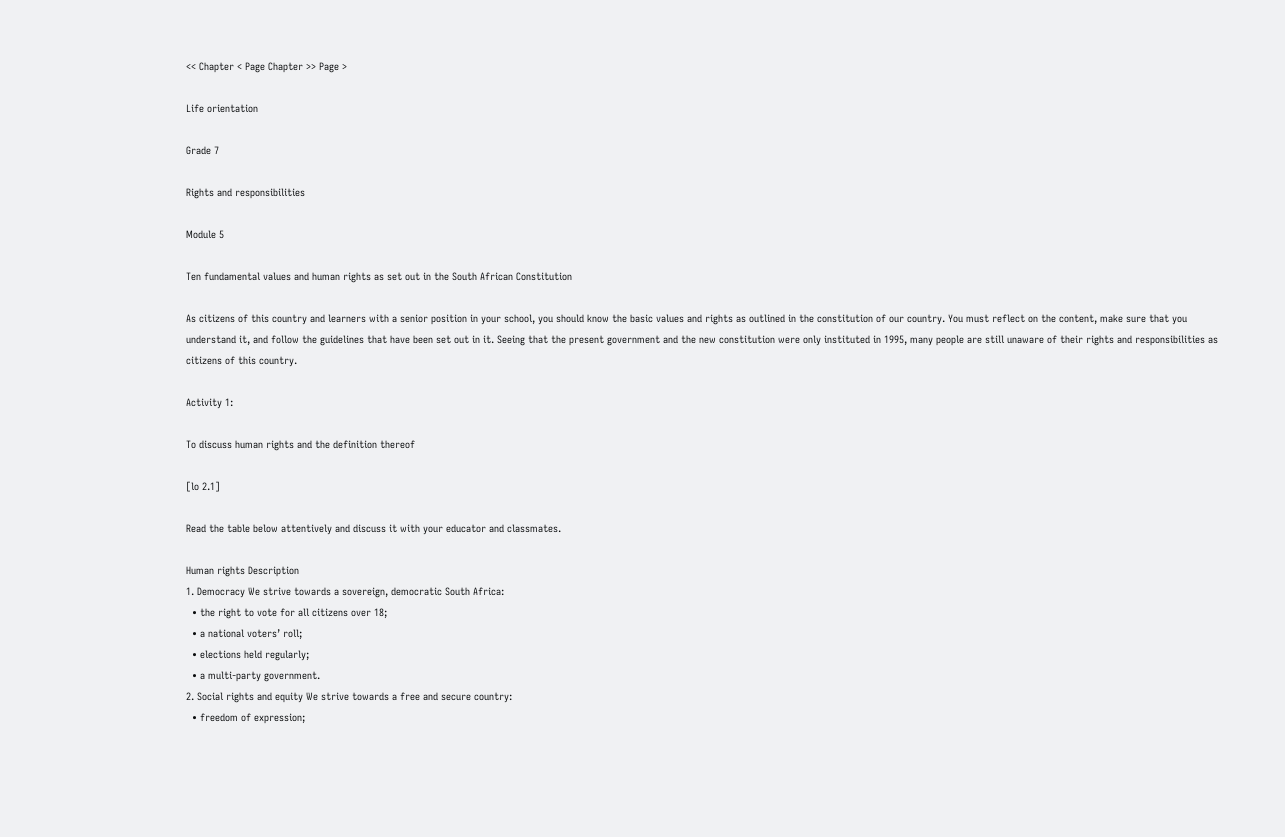<< Chapter < Page Chapter >> Page >

Life orientation

Grade 7

Rights and responsibilities

Module 5

Ten fundamental values and human rights as set out in the South African Constitution

As citizens of this country and learners with a senior position in your school, you should know the basic values and rights as outlined in the constitution of our country. You must reflect on the content, make sure that you understand it, and follow the guidelines that have been set out in it. Seeing that the present government and the new constitution were only instituted in 1995, many people are still unaware of their rights and responsibilities as citizens of this country.

Activity 1:

To discuss human rights and the definition thereof

[lo 2.1]

Read the table below attentively and discuss it with your educator and classmates.

Human rights Description
1. Democracy We strive towards a sovereign, democratic South Africa:
  • the right to vote for all citizens over 18;
  • a national voters’ roll;
  • elections held regularly;
  • a multi-party government.
2. Social rights and equity We strive towards a free and secure country:
  • freedom of expression;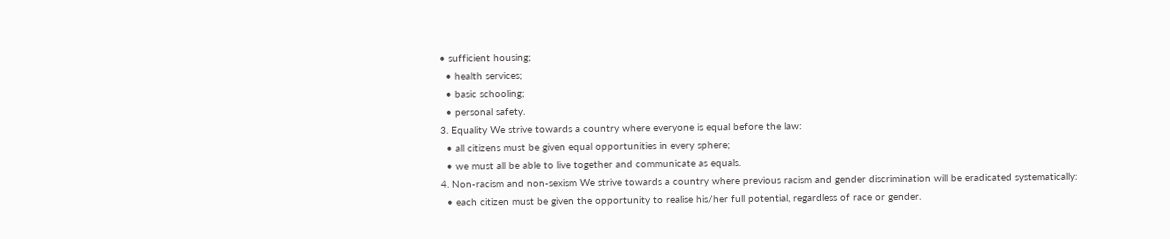• sufficient housing;
  • health services;
  • basic schooling;
  • personal safety.
3. Equality We strive towards a country where everyone is equal before the law:
  • all citizens must be given equal opportunities in every sphere;
  • we must all be able to live together and communicate as equals.
4. Non-racism and non-sexism We strive towards a country where previous racism and gender discrimination will be eradicated systematically:
  • each citizen must be given the opportunity to realise his/her full potential, regardless of race or gender.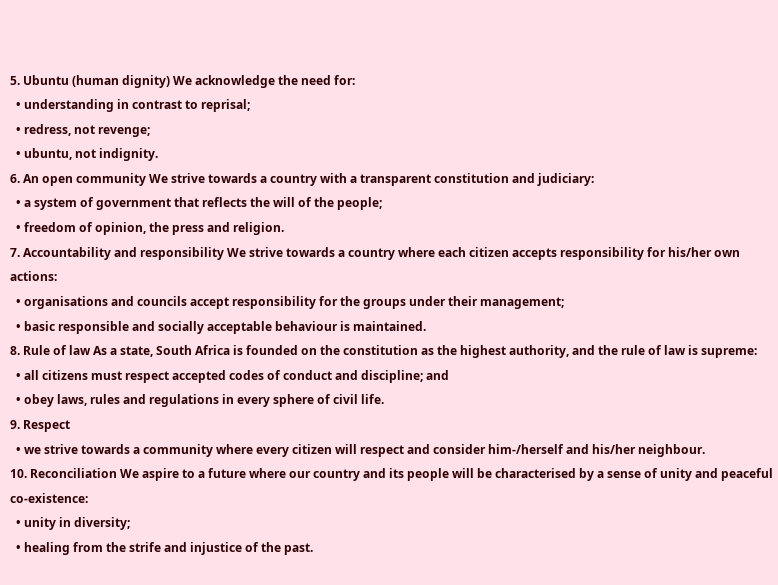5. Ubuntu (human dignity) We acknowledge the need for:
  • understanding in contrast to reprisal;
  • redress, not revenge;
  • ubuntu, not indignity.
6. An open community We strive towards a country with a transparent constitution and judiciary:
  • a system of government that reflects the will of the people;
  • freedom of opinion, the press and religion.
7. Accountability and responsibility We strive towards a country where each citizen accepts responsibility for his/her own actions:
  • organisations and councils accept responsibility for the groups under their management;
  • basic responsible and socially acceptable behaviour is maintained.
8. Rule of law As a state, South Africa is founded on the constitution as the highest authority, and the rule of law is supreme:
  • all citizens must respect accepted codes of conduct and discipline; and
  • obey laws, rules and regulations in every sphere of civil life.
9. Respect
  • we strive towards a community where every citizen will respect and consider him-/herself and his/her neighbour.
10. Reconciliation We aspire to a future where our country and its people will be characterised by a sense of unity and peaceful co-existence:
  • unity in diversity;
  • healing from the strife and injustice of the past.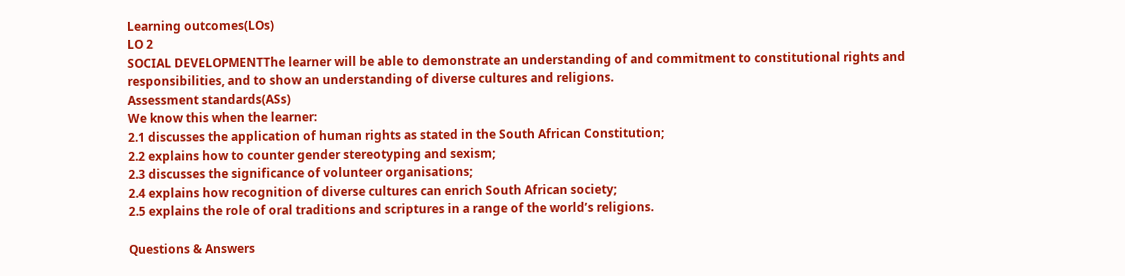Learning outcomes(LOs)
LO 2
SOCIAL DEVELOPMENTThe learner will be able to demonstrate an understanding of and commitment to constitutional rights and responsibilities, and to show an understanding of diverse cultures and religions.
Assessment standards(ASs)
We know this when the learner:
2.1 discusses the application of human rights as stated in the South African Constitution;
2.2 explains how to counter gender stereotyping and sexism;
2.3 discusses the significance of volunteer organisations;
2.4 explains how recognition of diverse cultures can enrich South African society;
2.5 explains the role of oral traditions and scriptures in a range of the world’s religions.

Questions & Answers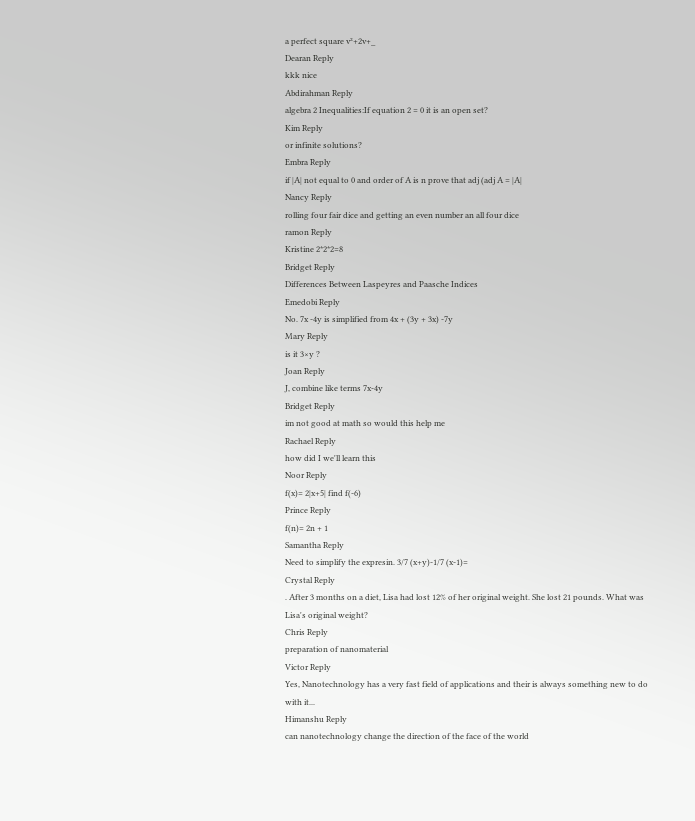a perfect square v²+2v+_
Dearan Reply
kkk nice
Abdirahman Reply
algebra 2 Inequalities:If equation 2 = 0 it is an open set?
Kim Reply
or infinite solutions?
Embra Reply
if |A| not equal to 0 and order of A is n prove that adj (adj A = |A|
Nancy Reply
rolling four fair dice and getting an even number an all four dice
ramon Reply
Kristine 2*2*2=8
Bridget Reply
Differences Between Laspeyres and Paasche Indices
Emedobi Reply
No. 7x -4y is simplified from 4x + (3y + 3x) -7y
Mary Reply
is it 3×y ?
Joan Reply
J, combine like terms 7x-4y
Bridget Reply
im not good at math so would this help me
Rachael Reply
how did I we'll learn this
Noor Reply
f(x)= 2|x+5| find f(-6)
Prince Reply
f(n)= 2n + 1
Samantha Reply
Need to simplify the expresin. 3/7 (x+y)-1/7 (x-1)=
Crystal Reply
. After 3 months on a diet, Lisa had lost 12% of her original weight. She lost 21 pounds. What was Lisa's original weight?
Chris Reply
preparation of nanomaterial
Victor Reply
Yes, Nanotechnology has a very fast field of applications and their is always something new to do with it...
Himanshu Reply
can nanotechnology change the direction of the face of the world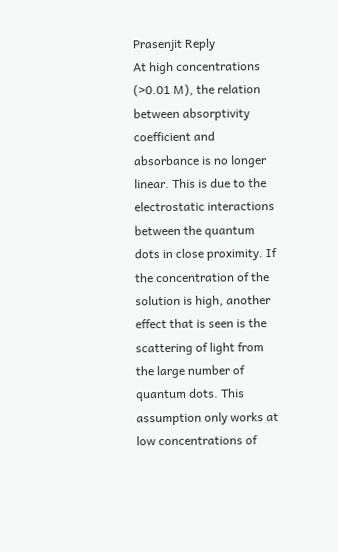Prasenjit Reply
At high concentrations (>0.01 M), the relation between absorptivity coefficient and absorbance is no longer linear. This is due to the electrostatic interactions between the quantum dots in close proximity. If the concentration of the solution is high, another effect that is seen is the scattering of light from the large number of quantum dots. This assumption only works at low concentrations of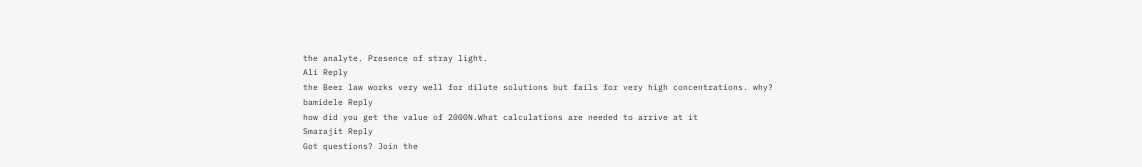the analyte. Presence of stray light.
Ali Reply
the Beer law works very well for dilute solutions but fails for very high concentrations. why?
bamidele Reply
how did you get the value of 2000N.What calculations are needed to arrive at it
Smarajit Reply
Got questions? Join the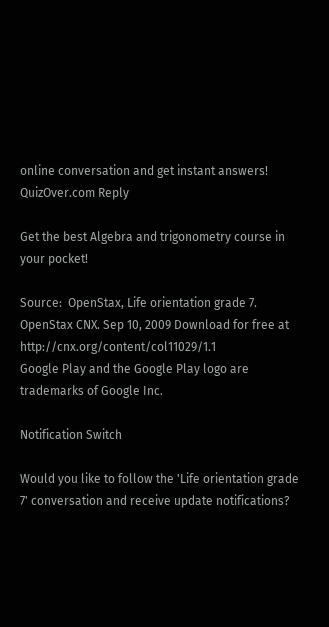online conversation and get instant answers!
QuizOver.com Reply

Get the best Algebra and trigonometry course in your pocket!

Source:  OpenStax, Life orientation grade 7. OpenStax CNX. Sep 10, 2009 Download for free at http://cnx.org/content/col11029/1.1
Google Play and the Google Play logo are trademarks of Google Inc.

Notification Switch

Would you like to follow the 'Life orientation grade 7' conversation and receive update notifications?